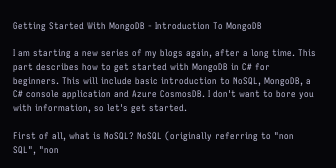Getting Started With MongoDB - Introduction To MongoDB

I am starting a new series of my blogs again, after a long time. This part describes how to get started with MongoDB in C# for beginners. This will include basic introduction to NoSQL, MongoDB, a C# console application and Azure CosmosDB. I don't want to bore you with information, so let's get started.

First of all, what is NoSQL? NoSQL (originally referring to "non SQL", "non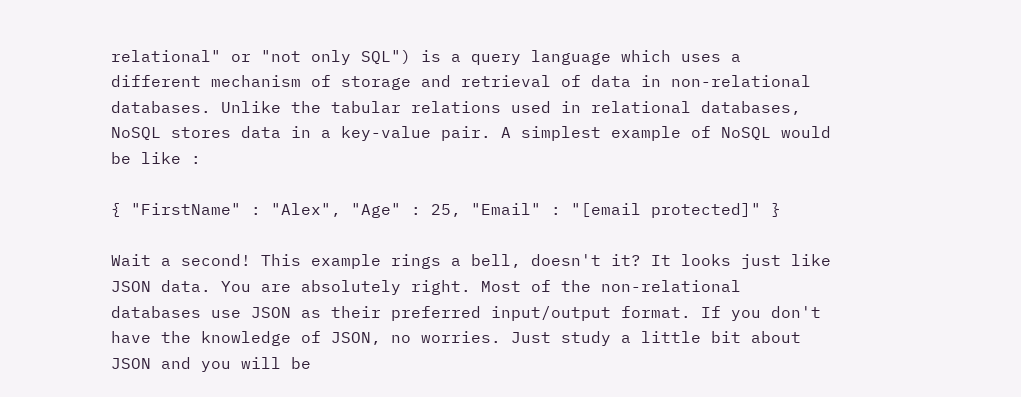relational" or "not only SQL") is a query language which uses a different mechanism of storage and retrieval of data in non-relational databases. Unlike the tabular relations used in relational databases, NoSQL stores data in a key-value pair. A simplest example of NoSQL would be like :

{ "FirstName" : "Alex", "Age" : 25, "Email" : "[email protected]" }

Wait a second! This example rings a bell, doesn't it? It looks just like JSON data. You are absolutely right. Most of the non-relational databases use JSON as their preferred input/output format. If you don't have the knowledge of JSON, no worries. Just study a little bit about JSON and you will be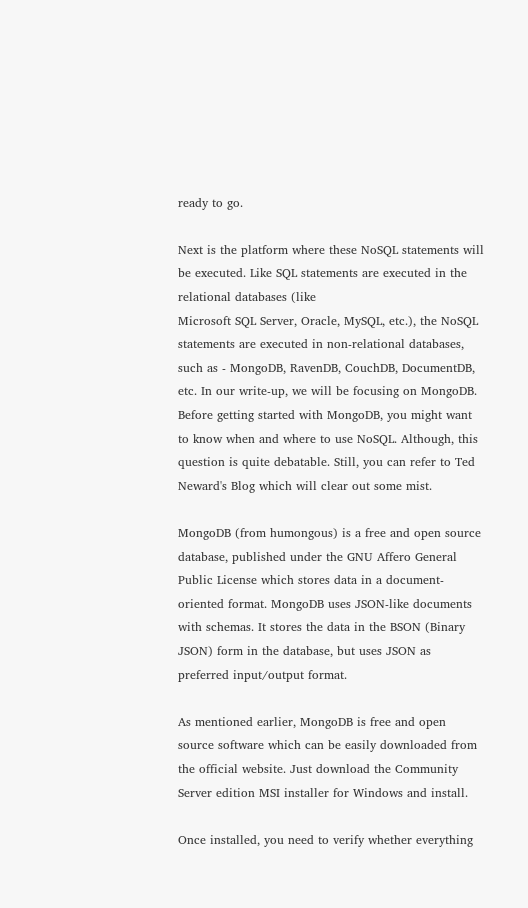ready to go.

Next is the platform where these NoSQL statements will be executed. Like SQL statements are executed in the relational databases (like
Microsoft SQL Server, Oracle, MySQL, etc.), the NoSQL statements are executed in non-relational databases, such as - MongoDB, RavenDB, CouchDB, DocumentDB, etc. In our write-up, we will be focusing on MongoDB. Before getting started with MongoDB, you might want to know when and where to use NoSQL. Although, this question is quite debatable. Still, you can refer to Ted Neward's Blog which will clear out some mist.

MongoDB (from humongous) is a free and open source database, published under the GNU Affero General Public License which stores data in a document-oriented format. MongoDB uses JSON-like documents with schemas. It stores the data in the BSON (Binary JSON) form in the database, but uses JSON as preferred input/output format.

As mentioned earlier, MongoDB is free and open source software which can be easily downloaded from the official website. Just download the Community Server edition MSI installer for Windows and install.

Once installed, you need to verify whether everything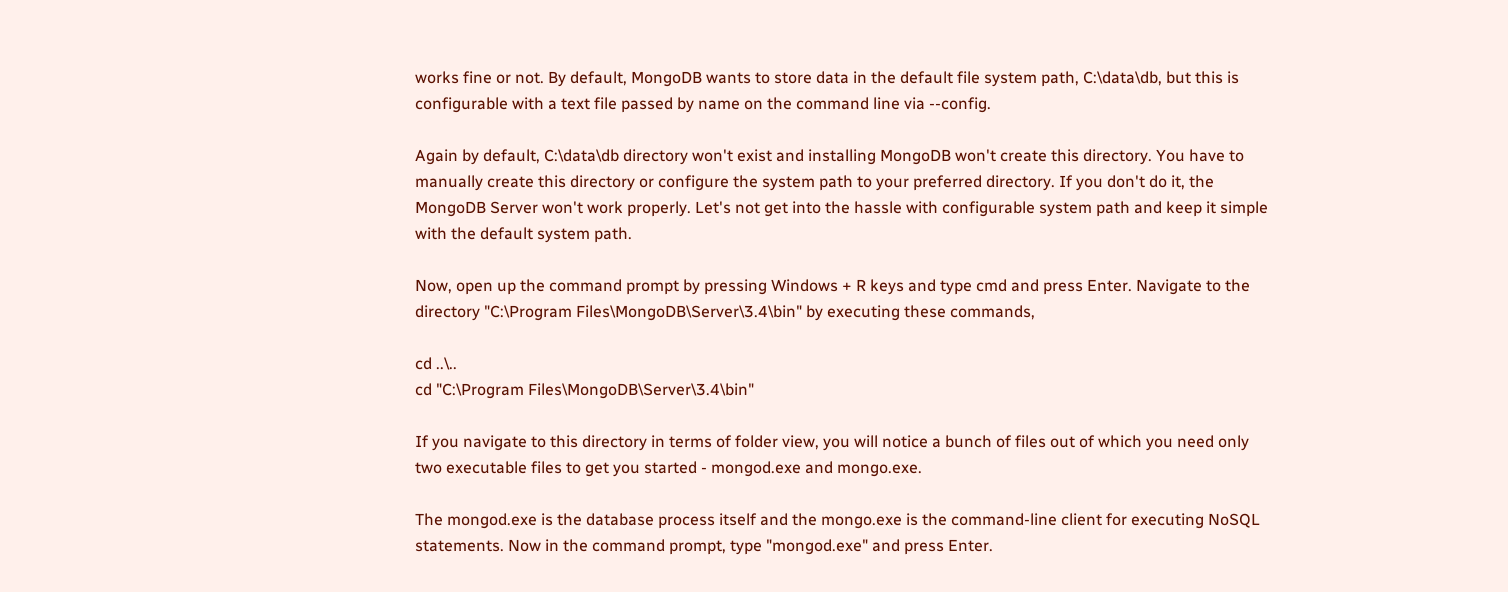works fine or not. By default, MongoDB wants to store data in the default file system path, C:\data\db, but this is configurable with a text file passed by name on the command line via --config.

Again by default, C:\data\db directory won't exist and installing MongoDB won't create this directory. You have to manually create this directory or configure the system path to your preferred directory. If you don't do it, the MongoDB Server won't work properly. Let's not get into the hassle with configurable system path and keep it simple with the default system path.

Now, open up the command prompt by pressing Windows + R keys and type cmd and press Enter. Navigate to the directory "C:\Program Files\MongoDB\Server\3.4\bin" by executing these commands,

cd ..\..
cd "C:\Program Files\MongoDB\Server\3.4\bin"

If you navigate to this directory in terms of folder view, you will notice a bunch of files out of which you need only two executable files to get you started - mongod.exe and mongo.exe.

The mongod.exe is the database process itself and the mongo.exe is the command-line client for executing NoSQL statements. Now in the command prompt, type "mongod.exe" and press Enter.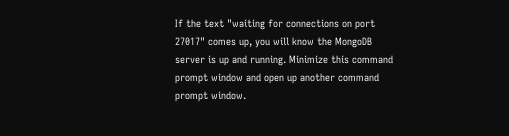If the text "waiting for connections on port 27017" comes up, you will know the MongoDB server is up and running. Minimize this command prompt window and open up another command prompt window.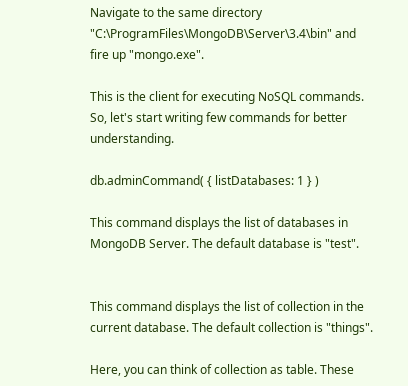Navigate to the same directory "C:\ProgramFiles\MongoDB\Server\3.4\bin" and fire up "mongo.exe".

This is the client for executing NoSQL commands. So, let's start writing few commands for better understanding.

db.adminCommand( { listDatabases: 1 } )

This command displays the list of databases in MongoDB Server. The default database is "test".


This command displays the list of collection in the current database. The default collection is "things".

Here, you can think of collection as table. These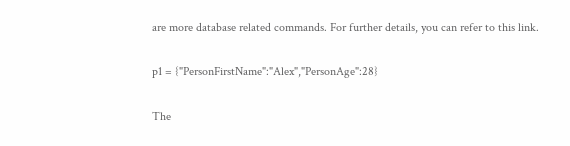are more database related commands. For further details, you can refer to this link.

p1 = {"PersonFirstName":"Alex","PersonAge":28}

The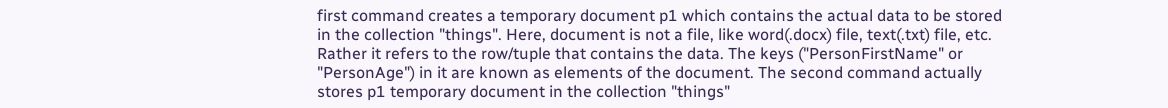first command creates a temporary document p1 which contains the actual data to be stored in the collection "things". Here, document is not a file, like word(.docx) file, text(.txt) file, etc. Rather it refers to the row/tuple that contains the data. The keys ("PersonFirstName" or "PersonAge") in it are known as elements of the document. The second command actually stores p1 temporary document in the collection "things"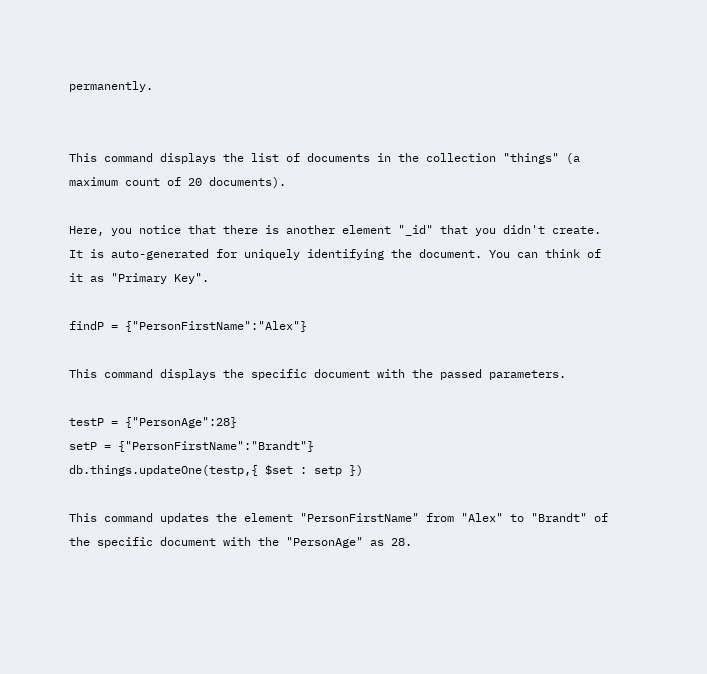permanently.


This command displays the list of documents in the collection "things" (a maximum count of 20 documents).

Here, you notice that there is another element "_id" that you didn't create. It is auto-generated for uniquely identifying the document. You can think of it as "Primary Key".

findP = {"PersonFirstName":"Alex"}

This command displays the specific document with the passed parameters.

testP = {"PersonAge":28}
setP = {"PersonFirstName":"Brandt"}
db.things.updateOne(testp,{ $set : setp })

This command updates the element "PersonFirstName" from "Alex" to "Brandt" of the specific document with the "PersonAge" as 28.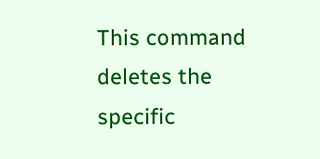This command deletes the specific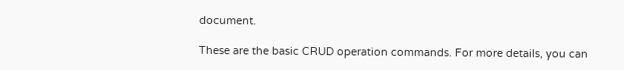document.

These are the basic CRUD operation commands. For more details, you can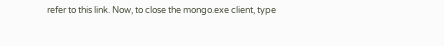refer to this link. Now, to close the mongo.exe client, type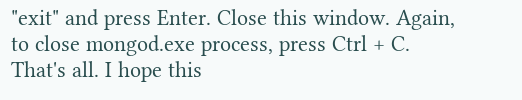"exit" and press Enter. Close this window. Again, to close mongod.exe process, press Ctrl + C.
That's all. I hope this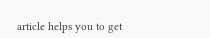article helps you to get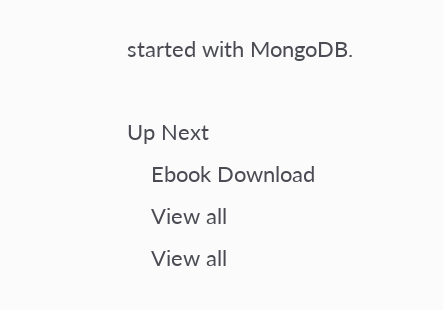started with MongoDB.

Up Next
    Ebook Download
    View all
    View all